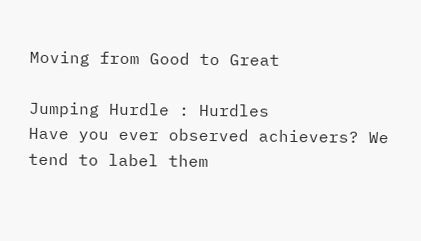Moving from Good to Great

Jumping Hurdle : Hurdles
Have you ever observed achievers? We tend to label them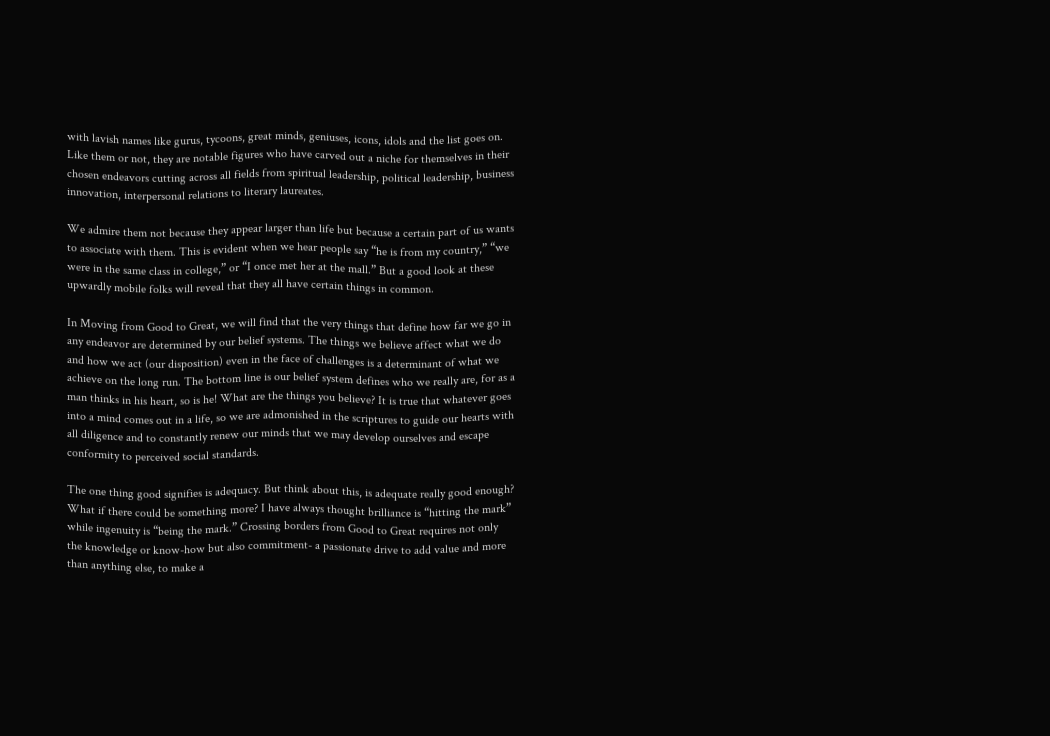with lavish names like gurus, tycoons, great minds, geniuses, icons, idols and the list goes on. Like them or not, they are notable figures who have carved out a niche for themselves in their chosen endeavors cutting across all fields from spiritual leadership, political leadership, business innovation, interpersonal relations to literary laureates.

We admire them not because they appear larger than life but because a certain part of us wants to associate with them. This is evident when we hear people say “he is from my country,” “we were in the same class in college,” or “I once met her at the mall.” But a good look at these upwardly mobile folks will reveal that they all have certain things in common.

In Moving from Good to Great, we will find that the very things that define how far we go in any endeavor are determined by our belief systems. The things we believe affect what we do and how we act (our disposition) even in the face of challenges is a determinant of what we achieve on the long run. The bottom line is our belief system defines who we really are, for as a man thinks in his heart, so is he! What are the things you believe? It is true that whatever goes into a mind comes out in a life, so we are admonished in the scriptures to guide our hearts with all diligence and to constantly renew our minds that we may develop ourselves and escape conformity to perceived social standards.

The one thing good signifies is adequacy. But think about this, is adequate really good enough? What if there could be something more? I have always thought brilliance is “hitting the mark” while ingenuity is “being the mark.” Crossing borders from Good to Great requires not only the knowledge or know-how but also commitment- a passionate drive to add value and more than anything else, to make a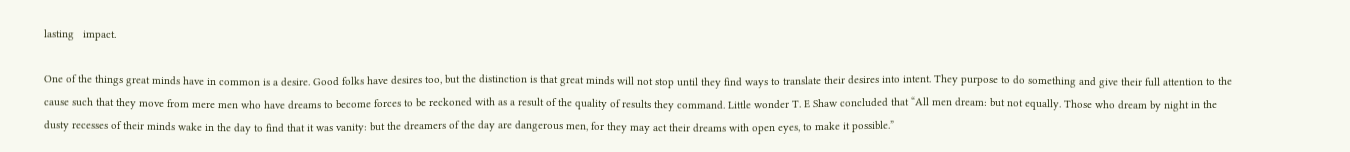lasting   impact.

One of the things great minds have in common is a desire. Good folks have desires too, but the distinction is that great minds will not stop until they find ways to translate their desires into intent. They purpose to do something and give their full attention to the cause such that they move from mere men who have dreams to become forces to be reckoned with as a result of the quality of results they command. Little wonder T. E Shaw concluded that “All men dream: but not equally. Those who dream by night in the dusty recesses of their minds wake in the day to find that it was vanity: but the dreamers of the day are dangerous men, for they may act their dreams with open eyes, to make it possible.”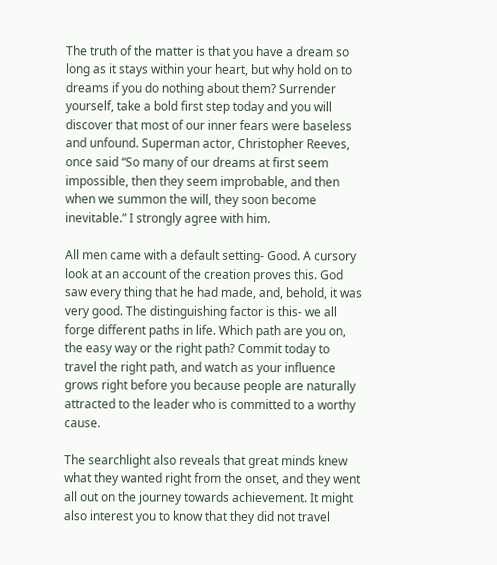The truth of the matter is that you have a dream so long as it stays within your heart, but why hold on to dreams if you do nothing about them? Surrender yourself, take a bold first step today and you will discover that most of our inner fears were baseless and unfound. Superman actor, Christopher Reeves, once said “So many of our dreams at first seem impossible, then they seem improbable, and then when we summon the will, they soon become inevitable.” I strongly agree with him.

All men came with a default setting- Good. A cursory look at an account of the creation proves this. God saw every thing that he had made, and, behold, it was very good. The distinguishing factor is this- we all forge different paths in life. Which path are you on, the easy way or the right path? Commit today to travel the right path, and watch as your influence grows right before you because people are naturally attracted to the leader who is committed to a worthy cause.

The searchlight also reveals that great minds knew what they wanted right from the onset, and they went all out on the journey towards achievement. It might also interest you to know that they did not travel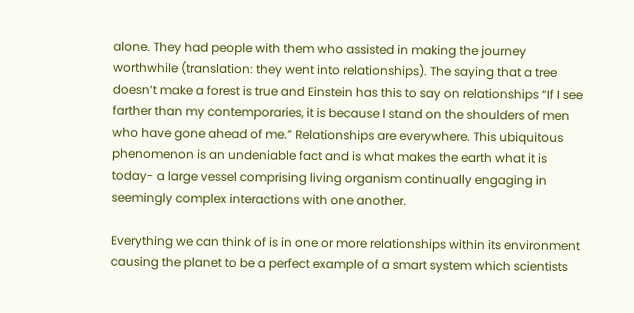alone. They had people with them who assisted in making the journey worthwhile (translation: they went into relationships). The saying that a tree doesn’t make a forest is true and Einstein has this to say on relationships “If I see farther than my contemporaries, it is because I stand on the shoulders of men who have gone ahead of me.” Relationships are everywhere. This ubiquitous phenomenon is an undeniable fact and is what makes the earth what it is today- a large vessel comprising living organism continually engaging in seemingly complex interactions with one another.

Everything we can think of is in one or more relationships within its environment causing the planet to be a perfect example of a smart system which scientists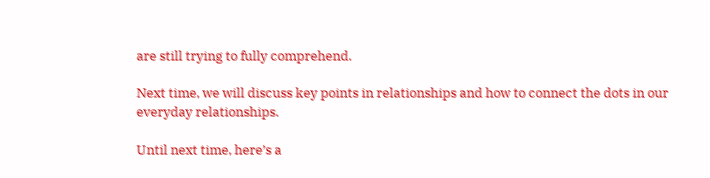are still trying to fully comprehend.

Next time, we will discuss key points in relationships and how to connect the dots in our everyday relationships.

Until next time, here’s a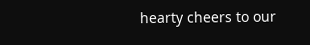hearty cheers to our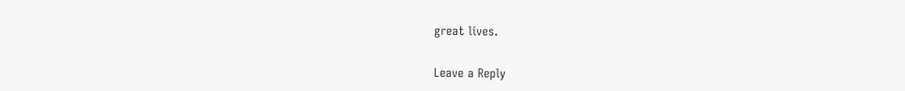great lives.


Leave a Reply